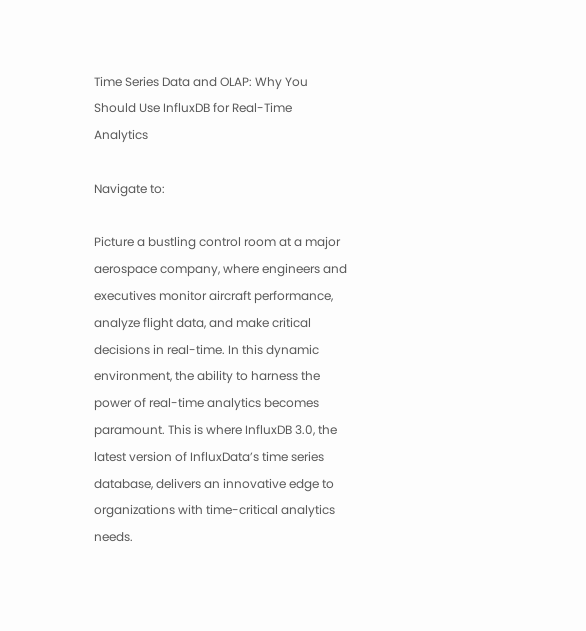Time Series Data and OLAP: Why You Should Use InfluxDB for Real-Time Analytics

Navigate to:

Picture a bustling control room at a major aerospace company, where engineers and executives monitor aircraft performance, analyze flight data, and make critical decisions in real-time. In this dynamic environment, the ability to harness the power of real-time analytics becomes paramount. This is where InfluxDB 3.0, the latest version of InfluxData’s time series database, delivers an innovative edge to organizations with time-critical analytics needs.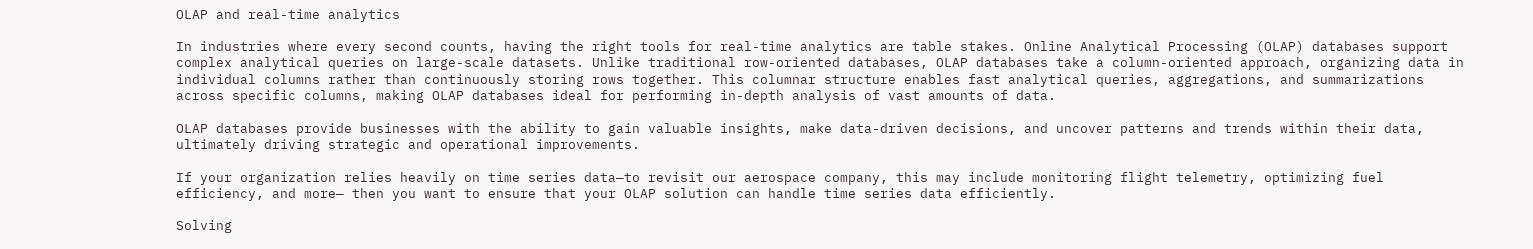OLAP and real-time analytics

In industries where every second counts, having the right tools for real-time analytics are table stakes. Online Analytical Processing (OLAP) databases support complex analytical queries on large-scale datasets. Unlike traditional row-oriented databases, OLAP databases take a column-oriented approach, organizing data in individual columns rather than continuously storing rows together. This columnar structure enables fast analytical queries, aggregations, and summarizations across specific columns, making OLAP databases ideal for performing in-depth analysis of vast amounts of data.

OLAP databases provide businesses with the ability to gain valuable insights, make data-driven decisions, and uncover patterns and trends within their data, ultimately driving strategic and operational improvements.

If your organization relies heavily on time series data—to revisit our aerospace company, this may include monitoring flight telemetry, optimizing fuel efficiency, and more— then you want to ensure that your OLAP solution can handle time series data efficiently.

Solving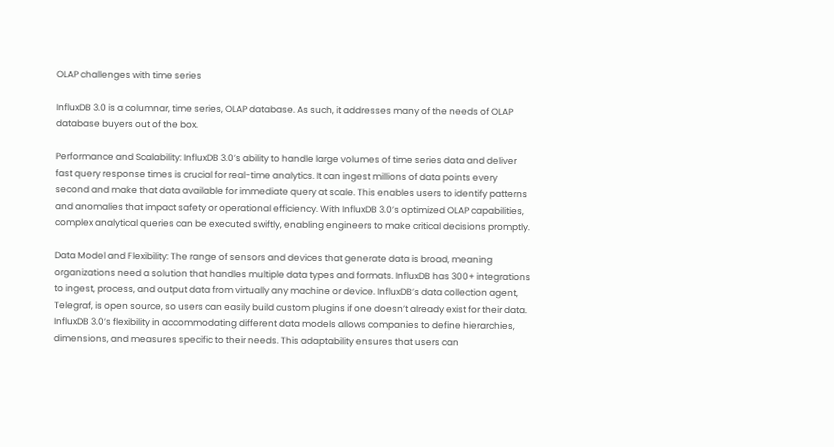OLAP challenges with time series

InfluxDB 3.0 is a columnar, time series, OLAP database. As such, it addresses many of the needs of OLAP database buyers out of the box.

Performance and Scalability: InfluxDB 3.0’s ability to handle large volumes of time series data and deliver fast query response times is crucial for real-time analytics. It can ingest millions of data points every second and make that data available for immediate query at scale. This enables users to identify patterns and anomalies that impact safety or operational efficiency. With InfluxDB 3.0’s optimized OLAP capabilities, complex analytical queries can be executed swiftly, enabling engineers to make critical decisions promptly.

Data Model and Flexibility: The range of sensors and devices that generate data is broad, meaning organizations need a solution that handles multiple data types and formats. InfluxDB has 300+ integrations to ingest, process, and output data from virtually any machine or device. InfluxDB’s data collection agent, Telegraf, is open source, so users can easily build custom plugins if one doesn’t already exist for their data. InfluxDB 3.0’s flexibility in accommodating different data models allows companies to define hierarchies, dimensions, and measures specific to their needs. This adaptability ensures that users can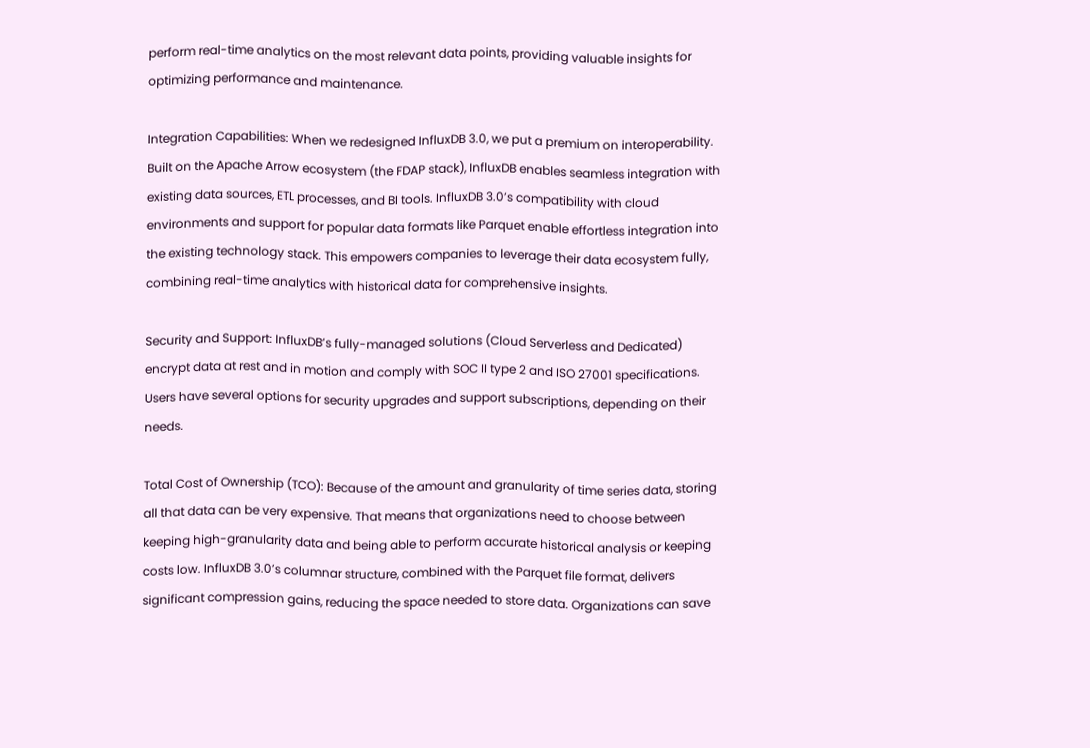perform real-time analytics on the most relevant data points, providing valuable insights for optimizing performance and maintenance.

Integration Capabilities: When we redesigned InfluxDB 3.0, we put a premium on interoperability. Built on the Apache Arrow ecosystem (the FDAP stack), InfluxDB enables seamless integration with existing data sources, ETL processes, and BI tools. InfluxDB 3.0’s compatibility with cloud environments and support for popular data formats like Parquet enable effortless integration into the existing technology stack. This empowers companies to leverage their data ecosystem fully, combining real-time analytics with historical data for comprehensive insights.

Security and Support: InfluxDB’s fully-managed solutions (Cloud Serverless and Dedicated) encrypt data at rest and in motion and comply with SOC II type 2 and ISO 27001 specifications. Users have several options for security upgrades and support subscriptions, depending on their needs.

Total Cost of Ownership (TCO): Because of the amount and granularity of time series data, storing all that data can be very expensive. That means that organizations need to choose between keeping high-granularity data and being able to perform accurate historical analysis or keeping costs low. InfluxDB 3.0’s columnar structure, combined with the Parquet file format, delivers significant compression gains, reducing the space needed to store data. Organizations can save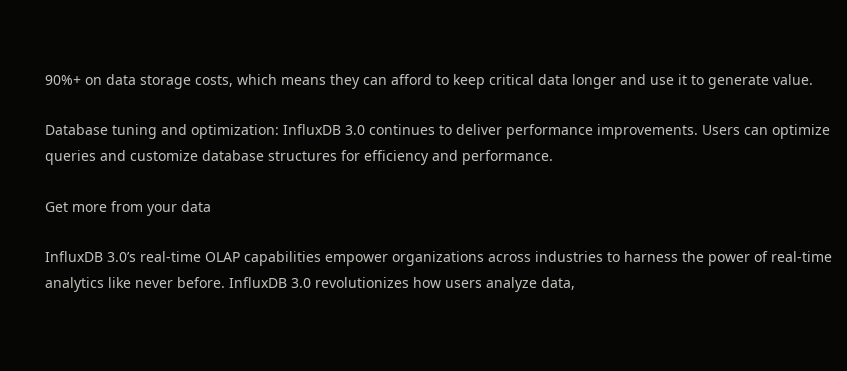90%+ on data storage costs, which means they can afford to keep critical data longer and use it to generate value.

Database tuning and optimization: InfluxDB 3.0 continues to deliver performance improvements. Users can optimize queries and customize database structures for efficiency and performance.

Get more from your data

InfluxDB 3.0’s real-time OLAP capabilities empower organizations across industries to harness the power of real-time analytics like never before. InfluxDB 3.0 revolutionizes how users analyze data,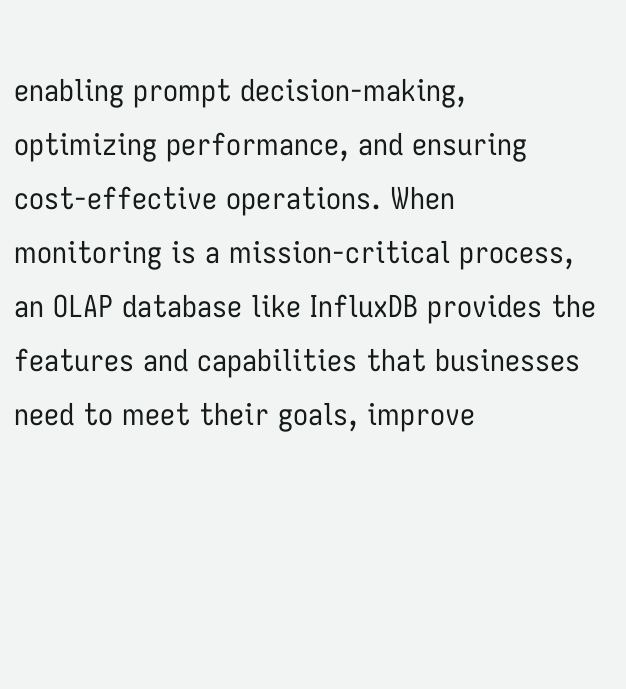enabling prompt decision-making, optimizing performance, and ensuring cost-effective operations. When monitoring is a mission-critical process, an OLAP database like InfluxDB provides the features and capabilities that businesses need to meet their goals, improve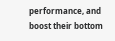performance, and boost their bottom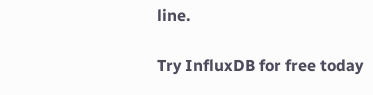line.

Try InfluxDB for free today